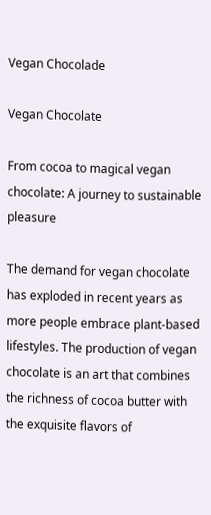Vegan Chocolade

Vegan Chocolate

From cocoa to magical vegan chocolate: A journey to sustainable pleasure

The demand for vegan chocolate has exploded in recent years as more people embrace plant-based lifestyles. The production of vegan chocolate is an art that combines the richness of cocoa butter with the exquisite flavors of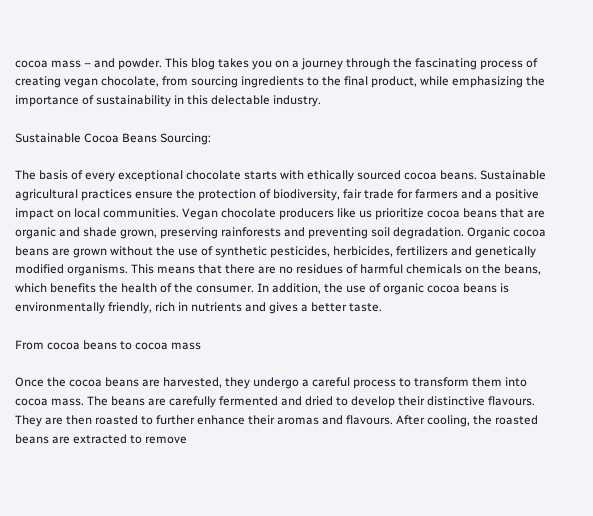cocoa mass – and powder. This blog takes you on a journey through the fascinating process of creating vegan chocolate, from sourcing ingredients to the final product, while emphasizing the importance of sustainability in this delectable industry.

Sustainable Cocoa Beans Sourcing:

The basis of every exceptional chocolate starts with ethically sourced cocoa beans. Sustainable agricultural practices ensure the protection of biodiversity, fair trade for farmers and a positive impact on local communities. Vegan chocolate producers like us prioritize cocoa beans that are organic and shade grown, preserving rainforests and preventing soil degradation. Organic cocoa beans are grown without the use of synthetic pesticides, herbicides, fertilizers and genetically modified organisms. This means that there are no residues of harmful chemicals on the beans, which benefits the health of the consumer. In addition, the use of organic cocoa beans is environmentally friendly, rich in nutrients and gives a better taste.

From cocoa beans to cocoa mass

Once the cocoa beans are harvested, they undergo a careful process to transform them into cocoa mass. The beans are carefully fermented and dried to develop their distinctive flavours. They are then roasted to further enhance their aromas and flavours. After cooling, the roasted beans are extracted to remove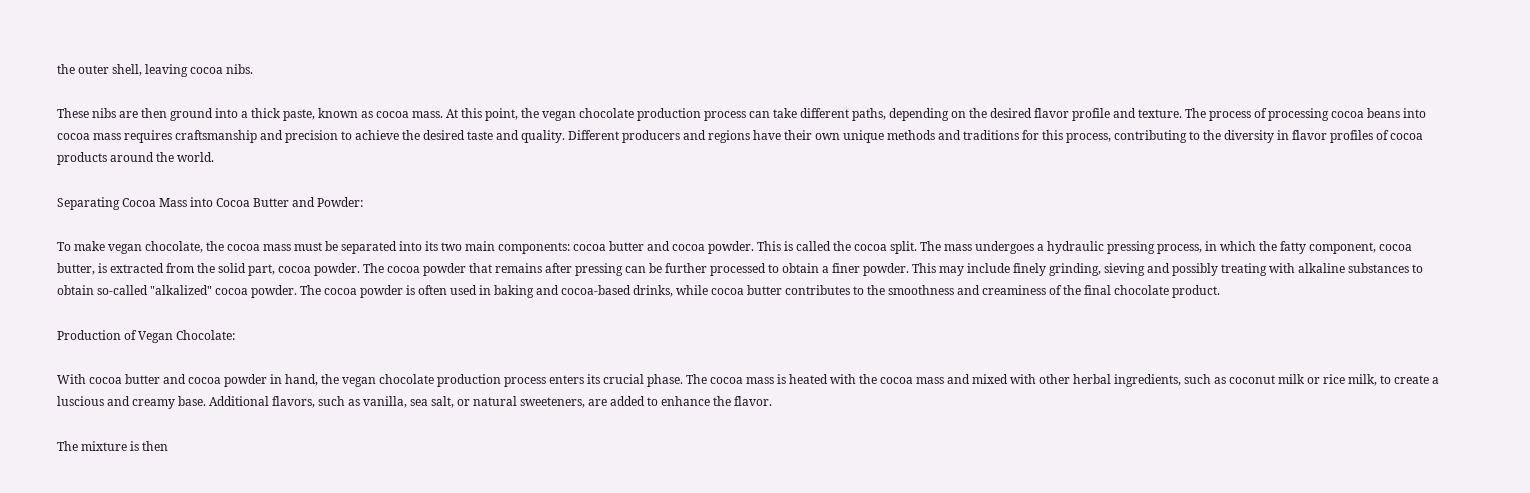the outer shell, leaving cocoa nibs.

These nibs are then ground into a thick paste, known as cocoa mass. At this point, the vegan chocolate production process can take different paths, depending on the desired flavor profile and texture. The process of processing cocoa beans into cocoa mass requires craftsmanship and precision to achieve the desired taste and quality. Different producers and regions have their own unique methods and traditions for this process, contributing to the diversity in flavor profiles of cocoa products around the world.

Separating Cocoa Mass into Cocoa Butter and Powder:

To make vegan chocolate, the cocoa mass must be separated into its two main components: cocoa butter and cocoa powder. This is called the cocoa split. The mass undergoes a hydraulic pressing process, in which the fatty component, cocoa butter, is extracted from the solid part, cocoa powder. The cocoa powder that remains after pressing can be further processed to obtain a finer powder. This may include finely grinding, sieving and possibly treating with alkaline substances to obtain so-called "alkalized" cocoa powder. The cocoa powder is often used in baking and cocoa-based drinks, while cocoa butter contributes to the smoothness and creaminess of the final chocolate product.

Production of Vegan Chocolate:

With cocoa butter and cocoa powder in hand, the vegan chocolate production process enters its crucial phase. The cocoa mass is heated with the cocoa mass and mixed with other herbal ingredients, such as coconut milk or rice milk, to create a luscious and creamy base. Additional flavors, such as vanilla, sea salt, or natural sweeteners, are added to enhance the flavor.

The mixture is then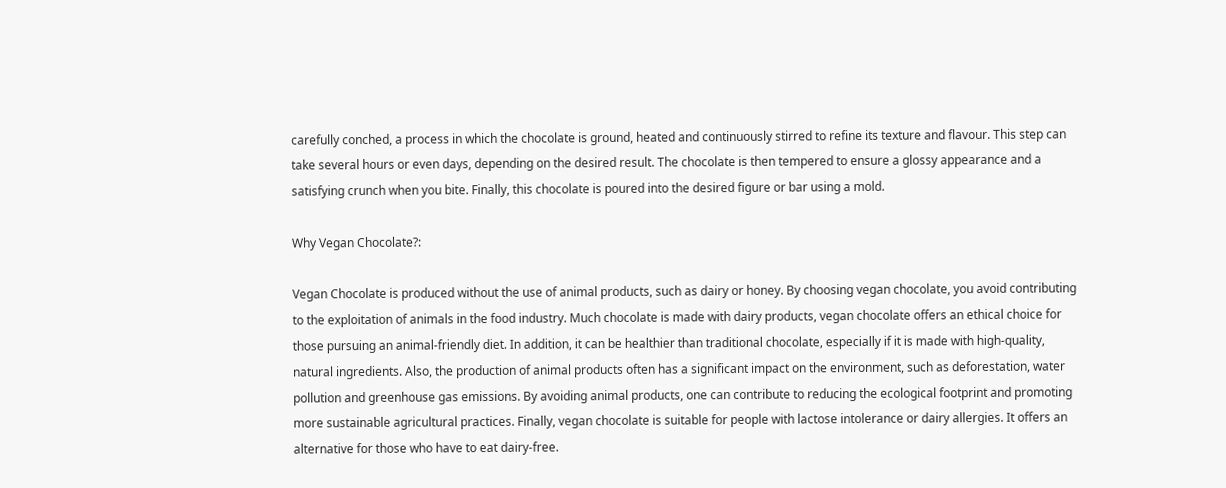carefully conched, a process in which the chocolate is ground, heated and continuously stirred to refine its texture and flavour. This step can take several hours or even days, depending on the desired result. The chocolate is then tempered to ensure a glossy appearance and a satisfying crunch when you bite. Finally, this chocolate is poured into the desired figure or bar using a mold.

Why Vegan Chocolate?:

Vegan Chocolate is produced without the use of animal products, such as dairy or honey. By choosing vegan chocolate, you avoid contributing to the exploitation of animals in the food industry. Much chocolate is made with dairy products, vegan chocolate offers an ethical choice for those pursuing an animal-friendly diet. In addition, it can be healthier than traditional chocolate, especially if it is made with high-quality, natural ingredients. Also, the production of animal products often has a significant impact on the environment, such as deforestation, water pollution and greenhouse gas emissions. By avoiding animal products, one can contribute to reducing the ecological footprint and promoting more sustainable agricultural practices. Finally, vegan chocolate is suitable for people with lactose intolerance or dairy allergies. It offers an alternative for those who have to eat dairy-free.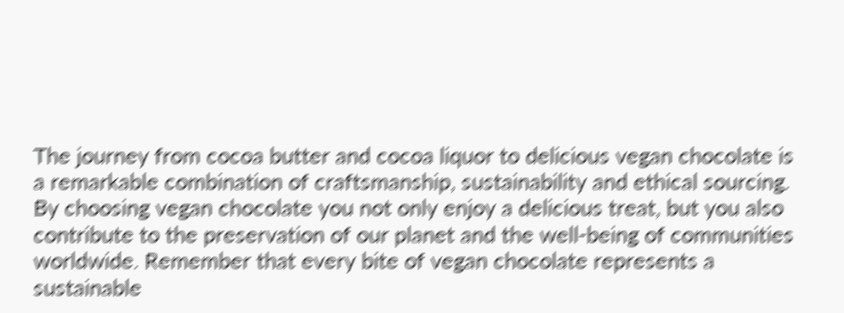The journey from cocoa butter and cocoa liquor to delicious vegan chocolate is a remarkable combination of craftsmanship, sustainability and ethical sourcing. By choosing vegan chocolate you not only enjoy a delicious treat, but you also contribute to the preservation of our planet and the well-being of communities worldwide. Remember that every bite of vegan chocolate represents a sustainable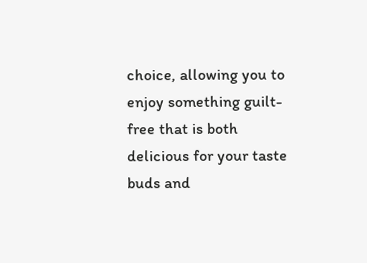choice, allowing you to enjoy something guilt-free that is both delicious for your taste buds and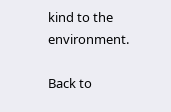kind to the environment.

Back to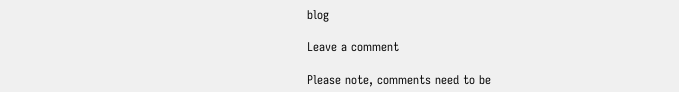blog

Leave a comment

Please note, comments need to be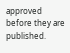approved before they are published.